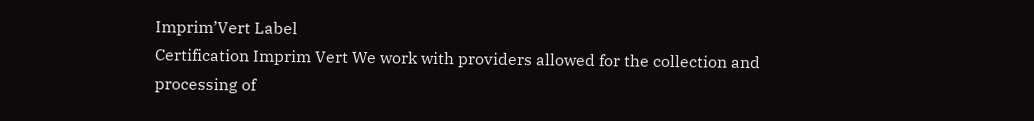Imprim’Vert Label
Certification Imprim Vert We work with providers allowed for the collection and processing of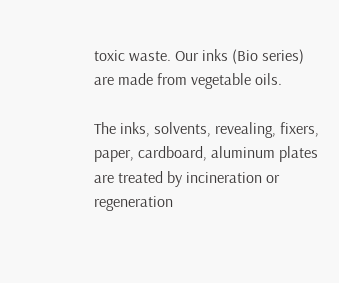toxic waste. Our inks (Bio series) are made from vegetable oils.

The inks, solvents, revealing, fixers, paper, cardboard, aluminum plates are treated by incineration or regeneration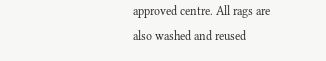approved centre. All rags are also washed and reused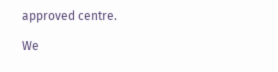approved centre.

We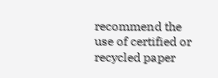recommend the use of certified or recycled paper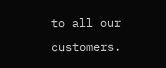to all our customers.